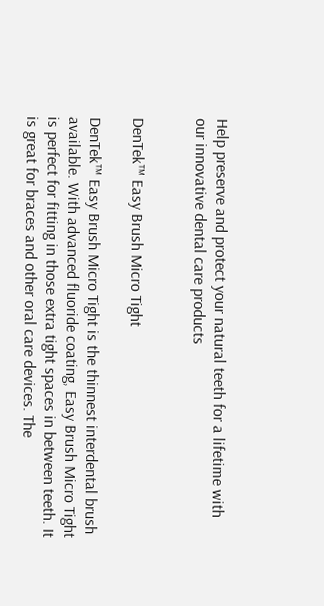Help preserve and protect your natural teeth for a lifetime with our innovative dental care products


DenTek™ Easy Brush Micro Tight

DenTek™ Easy Brush Micro Tight is the thinnest interdental brush available. With advanced fluoride coating, Easy Brush Micro Tight is perfect for fitting in those extra tight spaces in between teeth. It is great for braces and other oral care devices. The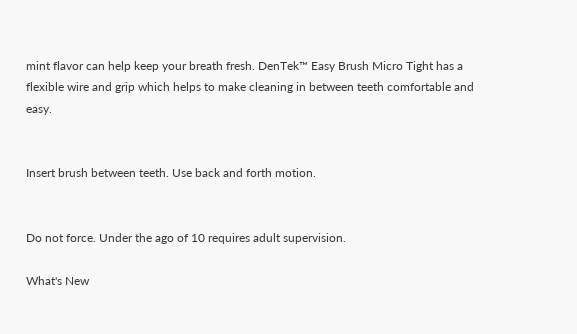mint flavor can help keep your breath fresh. DenTek™ Easy Brush Micro Tight has a flexible wire and grip which helps to make cleaning in between teeth comfortable and easy.


Insert brush between teeth. Use back and forth motion.


Do not force. Under the ago of 10 requires adult supervision.

What's New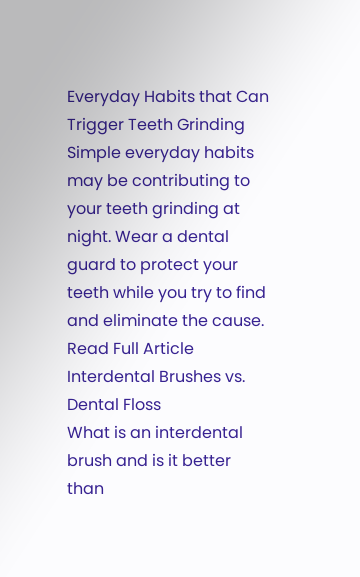Everyday Habits that Can Trigger Teeth Grinding
Simple everyday habits may be contributing to your teeth grinding at night. Wear a dental guard to protect your teeth while you try to find and eliminate the cause. Read Full Article
Interdental Brushes vs. Dental Floss
What is an interdental brush and is it better than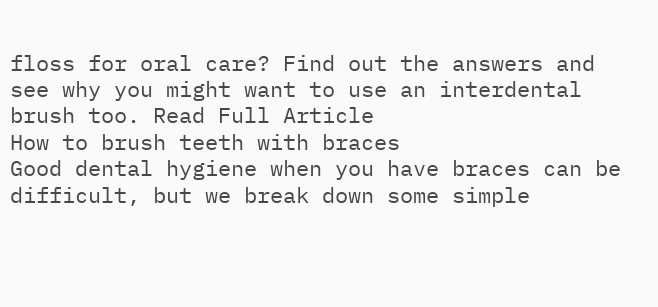floss for oral care? Find out the answers and see why you might want to use an interdental brush too. Read Full Article
How to brush teeth with braces
Good dental hygiene when you have braces can be difficult, but we break down some simple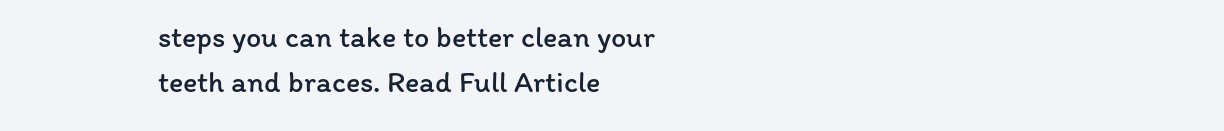steps you can take to better clean your teeth and braces. Read Full Article